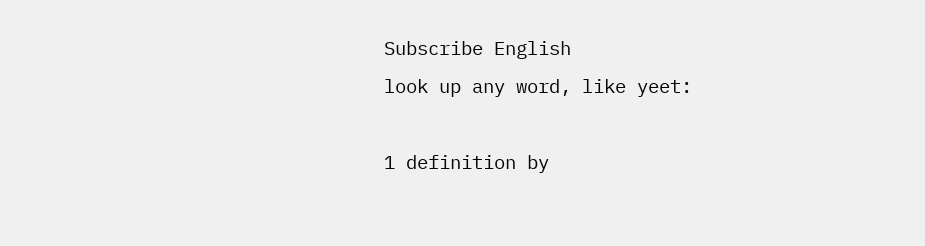Subscribe English
look up any word, like yeet:

1 definition by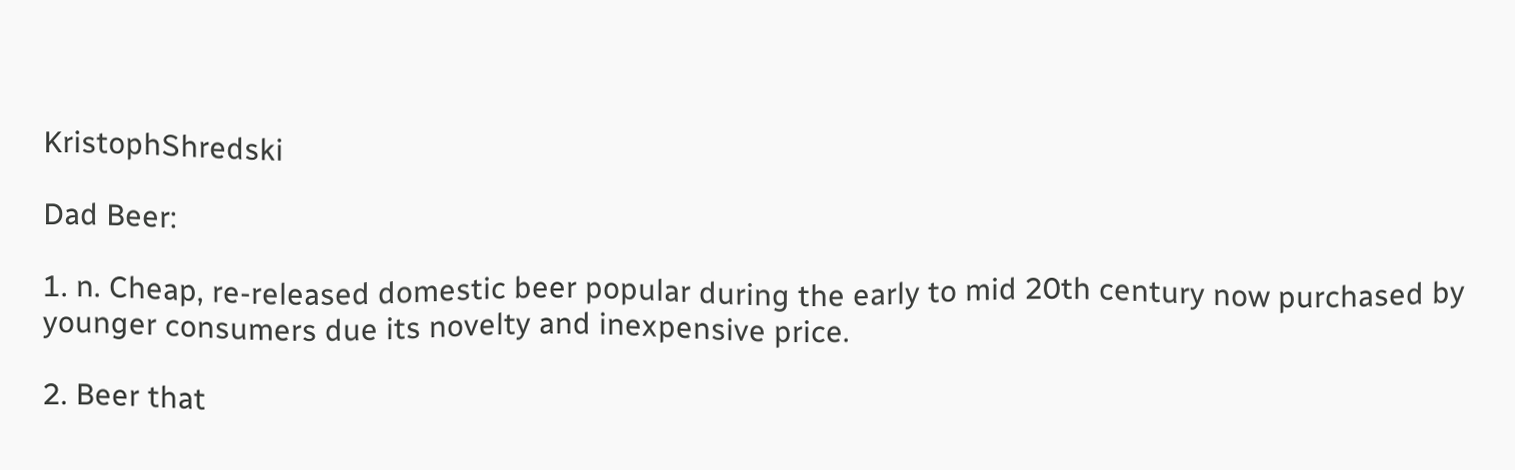KristophShredski

Dad Beer:

1. n. Cheap, re-released domestic beer popular during the early to mid 20th century now purchased by younger consumers due its novelty and inexpensive price.

2. Beer that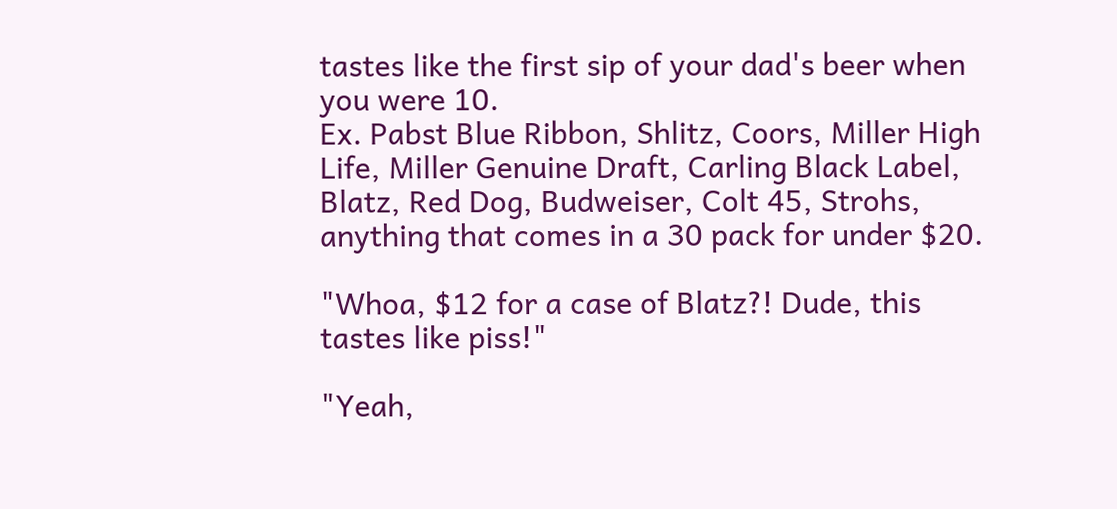tastes like the first sip of your dad's beer when you were 10.
Ex. Pabst Blue Ribbon, Shlitz, Coors, Miller High Life, Miller Genuine Draft, Carling Black Label, Blatz, Red Dog, Budweiser, Colt 45, Strohs, anything that comes in a 30 pack for under $20.

"Whoa, $12 for a case of Blatz?! Dude, this tastes like piss!"

"Yeah,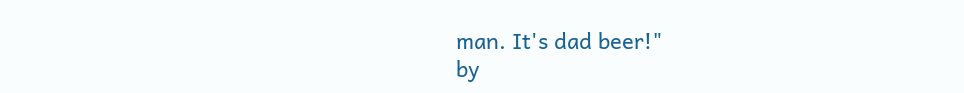man. It's dad beer!"
by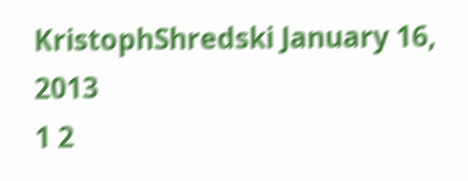KristophShredski January 16, 2013
1 2